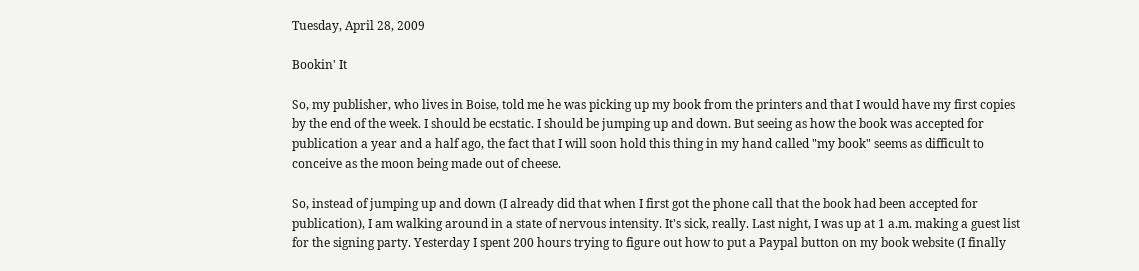Tuesday, April 28, 2009

Bookin' It

So, my publisher, who lives in Boise, told me he was picking up my book from the printers and that I would have my first copies by the end of the week. I should be ecstatic. I should be jumping up and down. But seeing as how the book was accepted for publication a year and a half ago, the fact that I will soon hold this thing in my hand called "my book" seems as difficult to conceive as the moon being made out of cheese.

So, instead of jumping up and down (I already did that when I first got the phone call that the book had been accepted for publication), I am walking around in a state of nervous intensity. It's sick, really. Last night, I was up at 1 a.m. making a guest list for the signing party. Yesterday I spent 200 hours trying to figure out how to put a Paypal button on my book website (I finally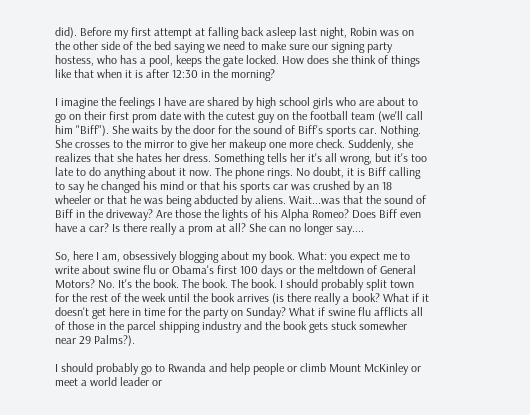did). Before my first attempt at falling back asleep last night, Robin was on the other side of the bed saying we need to make sure our signing party hostess, who has a pool, keeps the gate locked. How does she think of things like that when it is after 12:30 in the morning?

I imagine the feelings I have are shared by high school girls who are about to go on their first prom date with the cutest guy on the football team (we'll call him "Biff"). She waits by the door for the sound of Biff's sports car. Nothing. She crosses to the mirror to give her makeup one more check. Suddenly, she realizes that she hates her dress. Something tells her it's all wrong, but it's too late to do anything about it now. The phone rings. No doubt, it is Biff calling to say he changed his mind or that his sports car was crushed by an 18 wheeler or that he was being abducted by aliens. Wait...was that the sound of Biff in the driveway? Are those the lights of his Alpha Romeo? Does Biff even have a car? Is there really a prom at all? She can no longer say....

So, here I am, obsessively blogging about my book. What: you expect me to write about swine flu or Obama's first 100 days or the meltdown of General Motors? No. It's the book. The book. The book. I should probably split town for the rest of the week until the book arrives (is there really a book? What if it doesn't get here in time for the party on Sunday? What if swine flu afflicts all of those in the parcel shipping industry and the book gets stuck somewher near 29 Palms?).

I should probably go to Rwanda and help people or climb Mount McKinley or meet a world leader or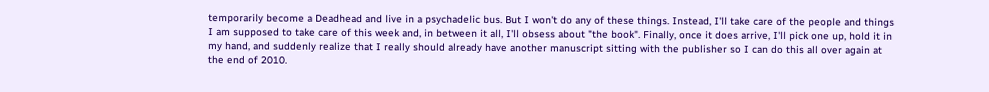temporarily become a Deadhead and live in a psychadelic bus. But I won't do any of these things. Instead, I'll take care of the people and things I am supposed to take care of this week and, in between it all, I'll obsess about "the book". Finally, once it does arrive, I'll pick one up, hold it in my hand, and suddenly realize that I really should already have another manuscript sitting with the publisher so I can do this all over again at the end of 2010.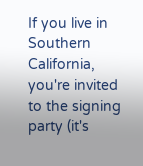If you live in Southern California, you're invited to the signing party (it's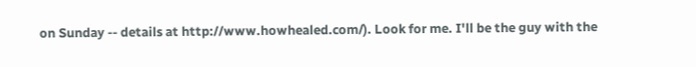on Sunday -- details at http://www.howhealed.com/). Look for me. I'll be the guy with the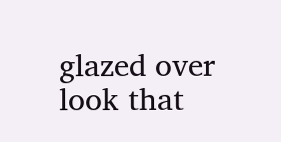glazed over look that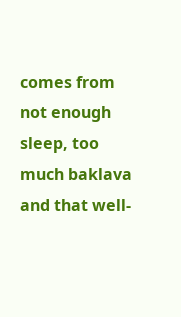comes from not enough sleep, too much baklava and that well-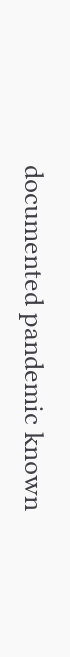documented pandemic known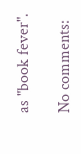as "book fever".

No comments: